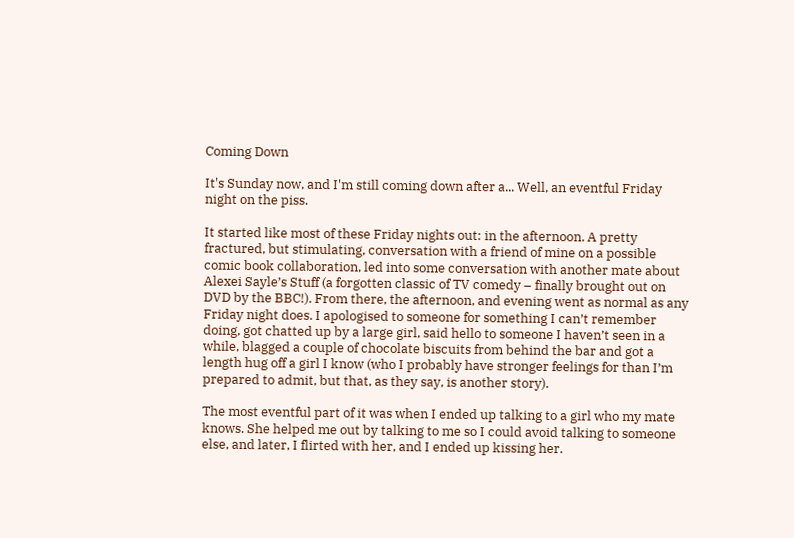Coming Down

It's Sunday now, and I'm still coming down after a... Well, an eventful Friday night on the piss.

It started like most of these Friday nights out: in the afternoon. A pretty fractured, but stimulating, conversation with a friend of mine on a possible comic book collaboration, led into some conversation with another mate about Alexei Sayle’s Stuff (a forgotten classic of TV comedy – finally brought out on DVD by the BBC!). From there, the afternoon, and evening went as normal as any Friday night does. I apologised to someone for something I can’t remember doing, got chatted up by a large girl, said hello to someone I haven’t seen in a while, blagged a couple of chocolate biscuits from behind the bar and got a length hug off a girl I know (who I probably have stronger feelings for than I’m prepared to admit, but that, as they say, is another story).

The most eventful part of it was when I ended up talking to a girl who my mate knows. She helped me out by talking to me so I could avoid talking to someone else, and later, I flirted with her, and I ended up kissing her.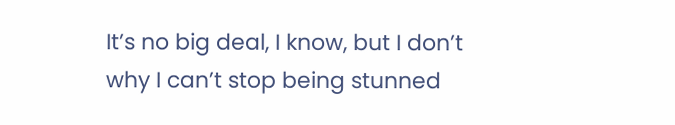It’s no big deal, I know, but I don’t why I can’t stop being stunned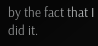by the fact that I did it.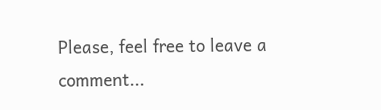Please, feel free to leave a comment...